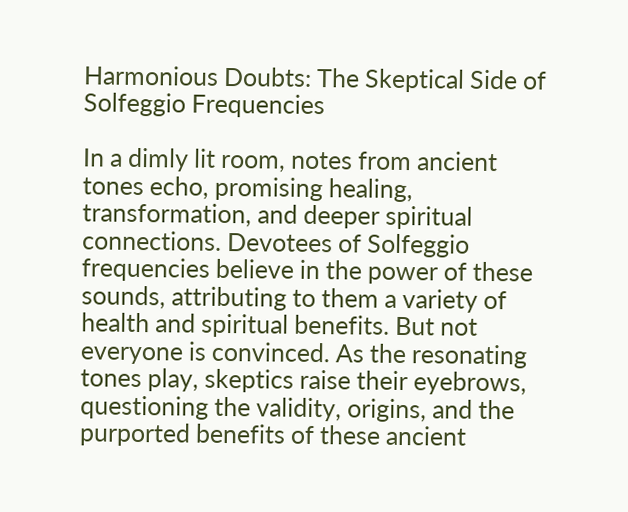Harmonious Doubts: The Skeptical Side of Solfeggio Frequencies

In a dimly lit room, notes from ancient tones echo, promising healing, transformation, and deeper spiritual connections. Devotees of Solfeggio frequencies believe in the power of these sounds, attributing to them a variety of health and spiritual benefits. But not everyone is convinced. As the resonating tones play, skeptics raise their eyebrows, questioning the validity, origins, and the purported benefits of these ancient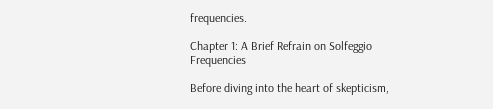frequencies.

Chapter 1: A Brief Refrain on Solfeggio Frequencies

Before diving into the heart of skepticism,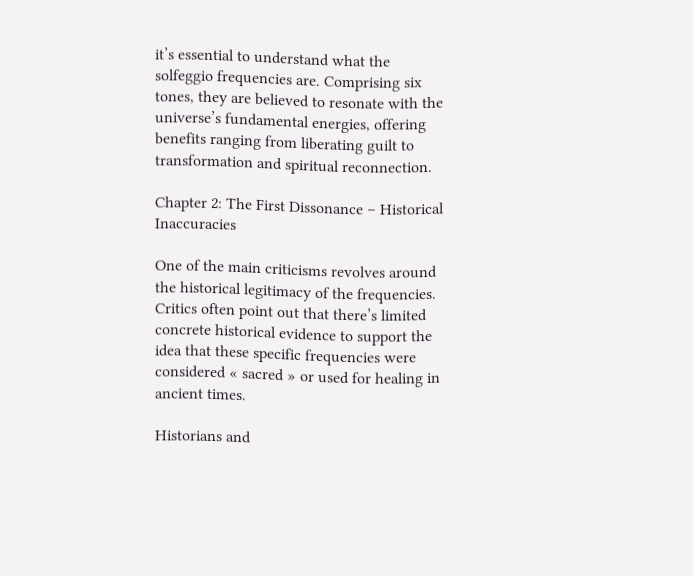it’s essential to understand what the solfeggio frequencies are. Comprising six tones, they are believed to resonate with the universe’s fundamental energies, offering benefits ranging from liberating guilt to transformation and spiritual reconnection.

Chapter 2: The First Dissonance – Historical Inaccuracies

One of the main criticisms revolves around the historical legitimacy of the frequencies. Critics often point out that there’s limited concrete historical evidence to support the idea that these specific frequencies were considered « sacred » or used for healing in ancient times.

Historians and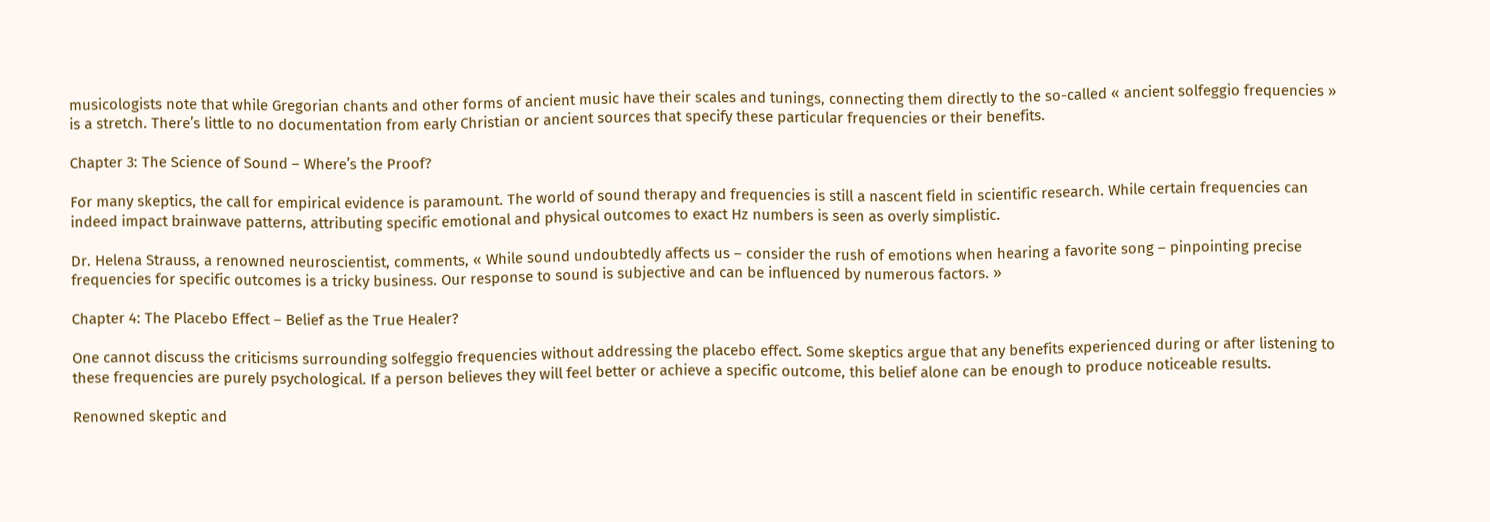musicologists note that while Gregorian chants and other forms of ancient music have their scales and tunings, connecting them directly to the so-called « ancient solfeggio frequencies » is a stretch. There’s little to no documentation from early Christian or ancient sources that specify these particular frequencies or their benefits.

Chapter 3: The Science of Sound – Where’s the Proof?

For many skeptics, the call for empirical evidence is paramount. The world of sound therapy and frequencies is still a nascent field in scientific research. While certain frequencies can indeed impact brainwave patterns, attributing specific emotional and physical outcomes to exact Hz numbers is seen as overly simplistic.

Dr. Helena Strauss, a renowned neuroscientist, comments, « While sound undoubtedly affects us – consider the rush of emotions when hearing a favorite song – pinpointing precise frequencies for specific outcomes is a tricky business. Our response to sound is subjective and can be influenced by numerous factors. »

Chapter 4: The Placebo Effect – Belief as the True Healer?

One cannot discuss the criticisms surrounding solfeggio frequencies without addressing the placebo effect. Some skeptics argue that any benefits experienced during or after listening to these frequencies are purely psychological. If a person believes they will feel better or achieve a specific outcome, this belief alone can be enough to produce noticeable results.

Renowned skeptic and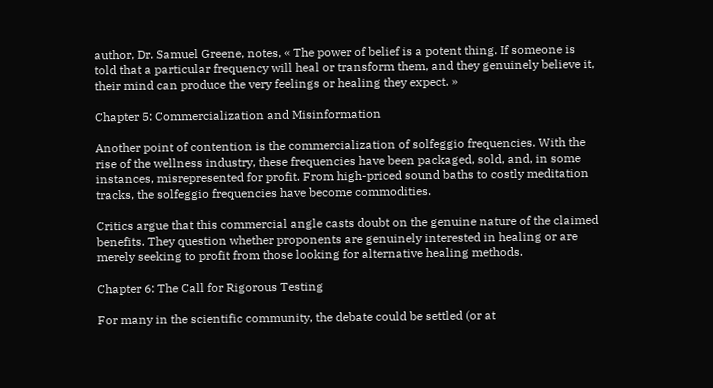author, Dr. Samuel Greene, notes, « The power of belief is a potent thing. If someone is told that a particular frequency will heal or transform them, and they genuinely believe it, their mind can produce the very feelings or healing they expect. »

Chapter 5: Commercialization and Misinformation

Another point of contention is the commercialization of solfeggio frequencies. With the rise of the wellness industry, these frequencies have been packaged, sold, and, in some instances, misrepresented for profit. From high-priced sound baths to costly meditation tracks, the solfeggio frequencies have become commodities.

Critics argue that this commercial angle casts doubt on the genuine nature of the claimed benefits. They question whether proponents are genuinely interested in healing or are merely seeking to profit from those looking for alternative healing methods.

Chapter 6: The Call for Rigorous Testing

For many in the scientific community, the debate could be settled (or at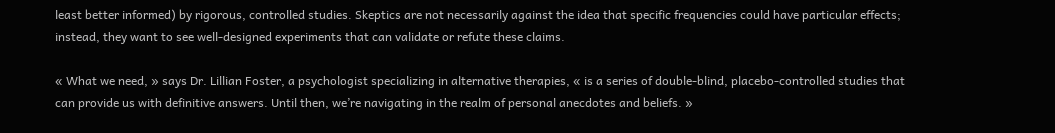least better informed) by rigorous, controlled studies. Skeptics are not necessarily against the idea that specific frequencies could have particular effects; instead, they want to see well-designed experiments that can validate or refute these claims.

« What we need, » says Dr. Lillian Foster, a psychologist specializing in alternative therapies, « is a series of double-blind, placebo-controlled studies that can provide us with definitive answers. Until then, we’re navigating in the realm of personal anecdotes and beliefs. »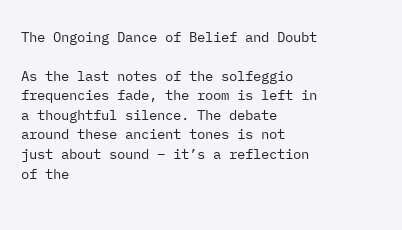The Ongoing Dance of Belief and Doubt

As the last notes of the solfeggio frequencies fade, the room is left in a thoughtful silence. The debate around these ancient tones is not just about sound – it’s a reflection of the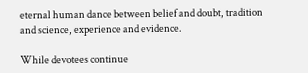eternal human dance between belief and doubt, tradition and science, experience and evidence.

While devotees continue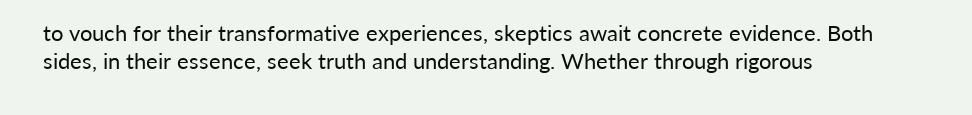to vouch for their transformative experiences, skeptics await concrete evidence. Both sides, in their essence, seek truth and understanding. Whether through rigorous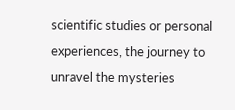scientific studies or personal experiences, the journey to unravel the mysteries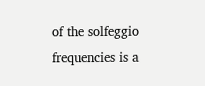of the solfeggio frequencies is a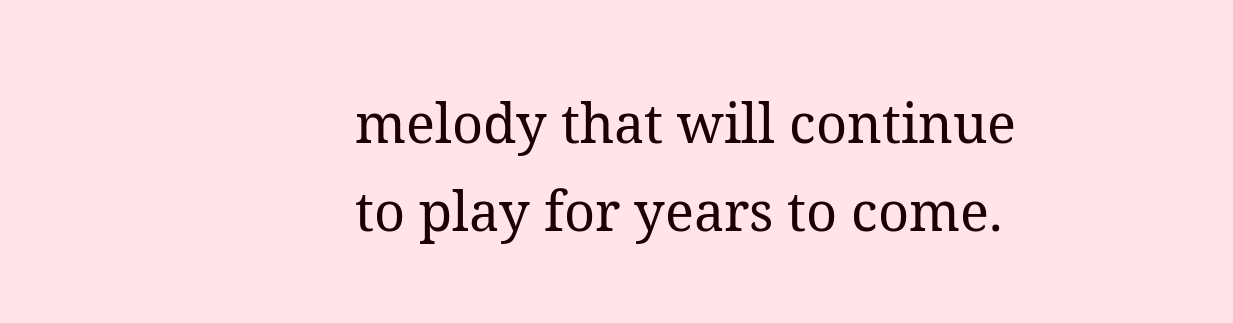melody that will continue to play for years to come.